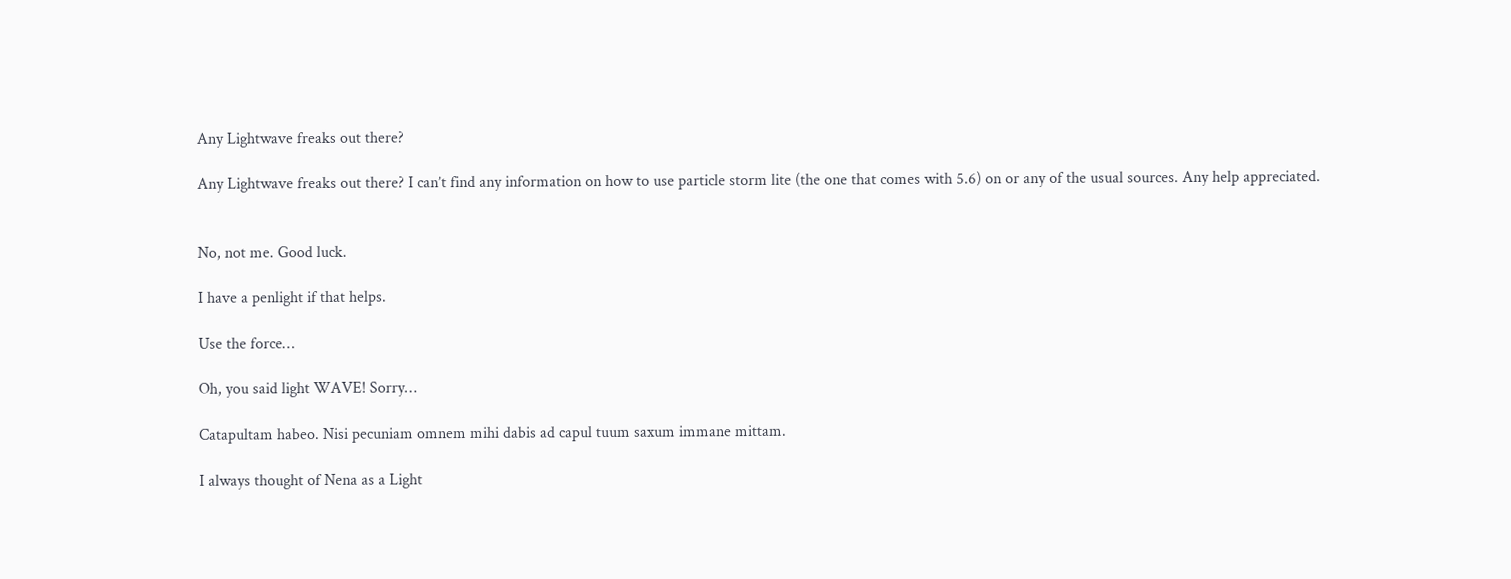Any Lightwave freaks out there?

Any Lightwave freaks out there? I can’t find any information on how to use particle storm lite (the one that comes with 5.6) on or any of the usual sources. Any help appreciated.


No, not me. Good luck.

I have a penlight if that helps.

Use the force…

Oh, you said light WAVE! Sorry…

Catapultam habeo. Nisi pecuniam omnem mihi dabis ad capul tuum saxum immane mittam.

I always thought of Nena as a Light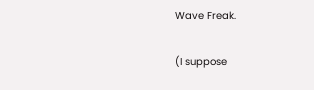Wave Freak.

(I suppose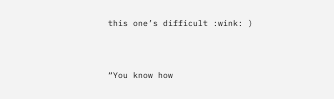this one’s difficult :wink: )


“You know how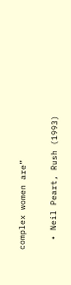complex women are”

  • Neil Peart, Rush (1993)